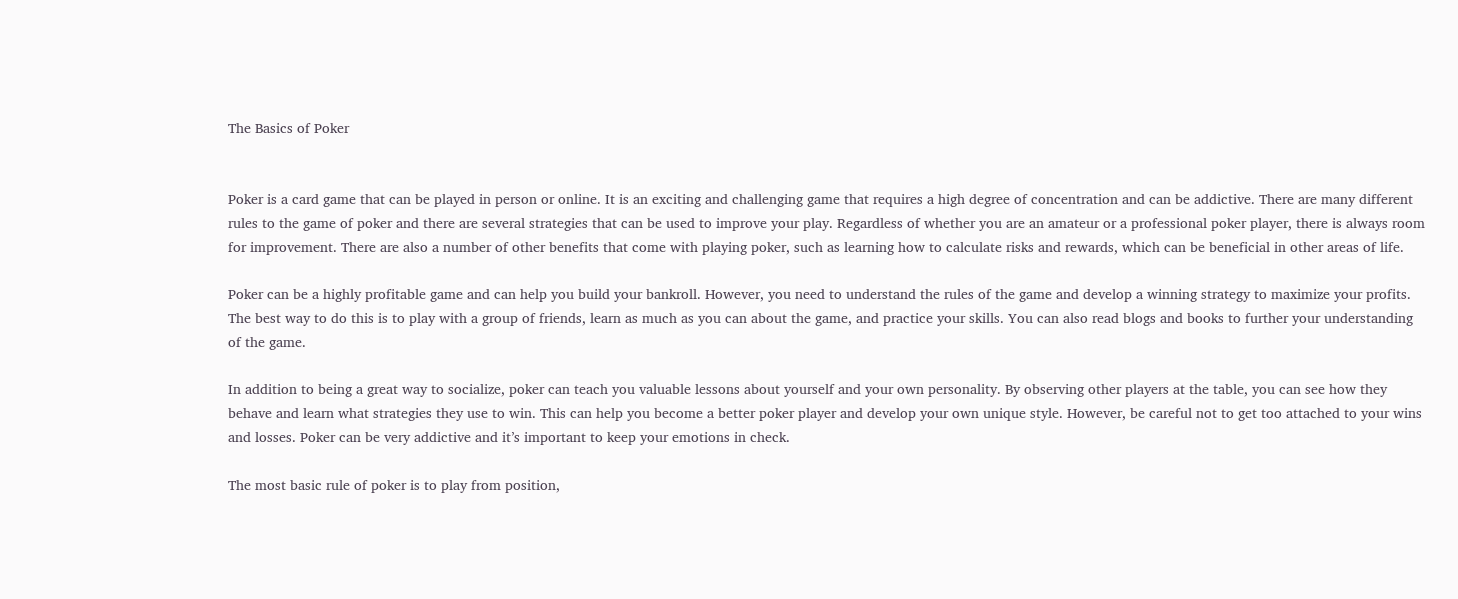The Basics of Poker


Poker is a card game that can be played in person or online. It is an exciting and challenging game that requires a high degree of concentration and can be addictive. There are many different rules to the game of poker and there are several strategies that can be used to improve your play. Regardless of whether you are an amateur or a professional poker player, there is always room for improvement. There are also a number of other benefits that come with playing poker, such as learning how to calculate risks and rewards, which can be beneficial in other areas of life.

Poker can be a highly profitable game and can help you build your bankroll. However, you need to understand the rules of the game and develop a winning strategy to maximize your profits. The best way to do this is to play with a group of friends, learn as much as you can about the game, and practice your skills. You can also read blogs and books to further your understanding of the game.

In addition to being a great way to socialize, poker can teach you valuable lessons about yourself and your own personality. By observing other players at the table, you can see how they behave and learn what strategies they use to win. This can help you become a better poker player and develop your own unique style. However, be careful not to get too attached to your wins and losses. Poker can be very addictive and it’s important to keep your emotions in check.

The most basic rule of poker is to play from position,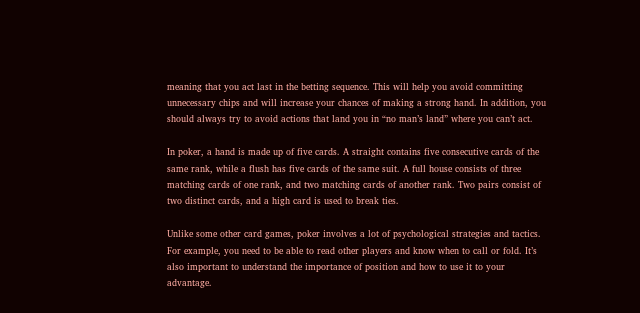meaning that you act last in the betting sequence. This will help you avoid committing unnecessary chips and will increase your chances of making a strong hand. In addition, you should always try to avoid actions that land you in “no man’s land” where you can’t act.

In poker, a hand is made up of five cards. A straight contains five consecutive cards of the same rank, while a flush has five cards of the same suit. A full house consists of three matching cards of one rank, and two matching cards of another rank. Two pairs consist of two distinct cards, and a high card is used to break ties.

Unlike some other card games, poker involves a lot of psychological strategies and tactics. For example, you need to be able to read other players and know when to call or fold. It’s also important to understand the importance of position and how to use it to your advantage.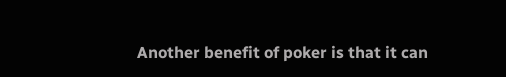Another benefit of poker is that it can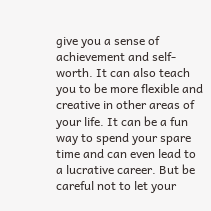give you a sense of achievement and self-worth. It can also teach you to be more flexible and creative in other areas of your life. It can be a fun way to spend your spare time and can even lead to a lucrative career. But be careful not to let your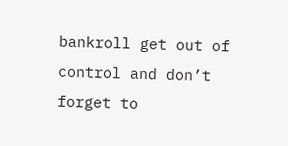bankroll get out of control and don’t forget to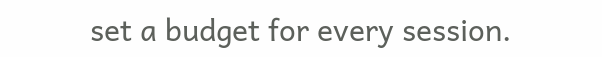set a budget for every session.